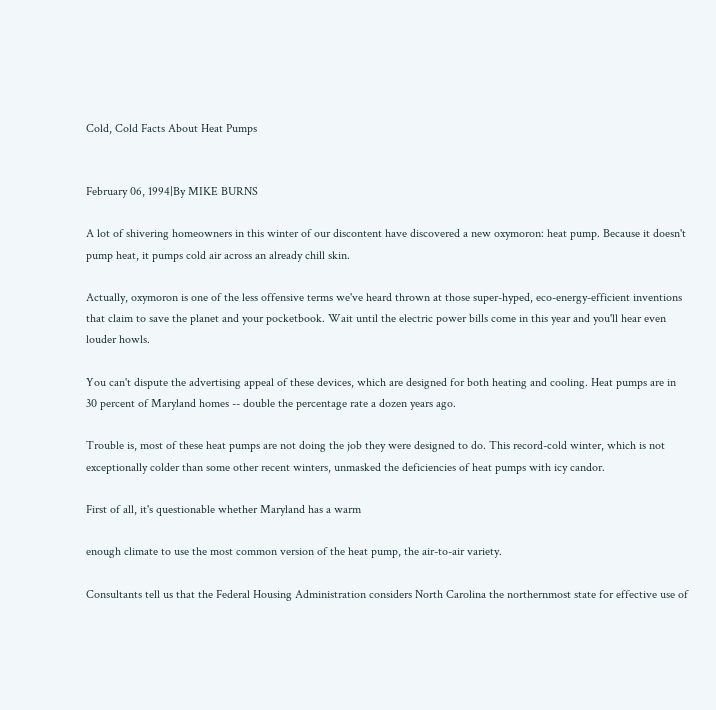Cold, Cold Facts About Heat Pumps


February 06, 1994|By MIKE BURNS

A lot of shivering homeowners in this winter of our discontent have discovered a new oxymoron: heat pump. Because it doesn't pump heat, it pumps cold air across an already chill skin.

Actually, oxymoron is one of the less offensive terms we've heard thrown at those super-hyped, eco-energy-efficient inventions that claim to save the planet and your pocketbook. Wait until the electric power bills come in this year and you'll hear even louder howls.

You can't dispute the advertising appeal of these devices, which are designed for both heating and cooling. Heat pumps are in 30 percent of Maryland homes -- double the percentage rate a dozen years ago.

Trouble is, most of these heat pumps are not doing the job they were designed to do. This record-cold winter, which is not exceptionally colder than some other recent winters, unmasked the deficiencies of heat pumps with icy candor.

First of all, it's questionable whether Maryland has a warm

enough climate to use the most common version of the heat pump, the air-to-air variety.

Consultants tell us that the Federal Housing Administration considers North Carolina the northernmost state for effective use of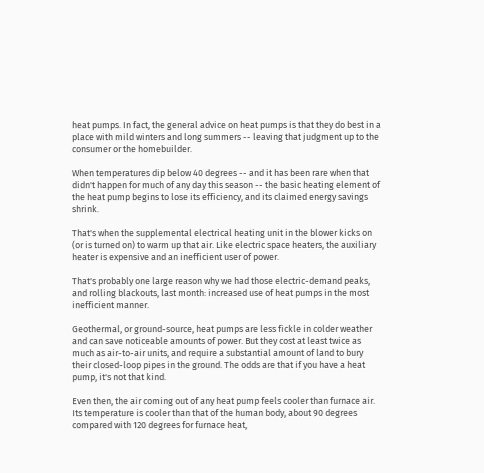heat pumps. In fact, the general advice on heat pumps is that they do best in a place with mild winters and long summers -- leaving that judgment up to the consumer or the homebuilder.

When temperatures dip below 40 degrees -- and it has been rare when that didn't happen for much of any day this season -- the basic heating element of the heat pump begins to lose its efficiency, and its claimed energy savings shrink.

That's when the supplemental electrical heating unit in the blower kicks on (or is turned on) to warm up that air. Like electric space heaters, the auxiliary heater is expensive and an inefficient user of power.

That's probably one large reason why we had those electric-demand peaks, and rolling blackouts, last month: increased use of heat pumps in the most inefficient manner.

Geothermal, or ground-source, heat pumps are less fickle in colder weather and can save noticeable amounts of power. But they cost at least twice as much as air-to-air units, and require a substantial amount of land to bury their closed-loop pipes in the ground. The odds are that if you have a heat pump, it's not that kind.

Even then, the air coming out of any heat pump feels cooler than furnace air. Its temperature is cooler than that of the human body, about 90 degrees compared with 120 degrees for furnace heat,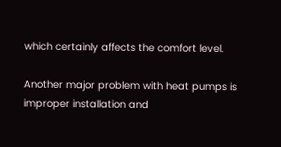which certainly affects the comfort level.

Another major problem with heat pumps is improper installation and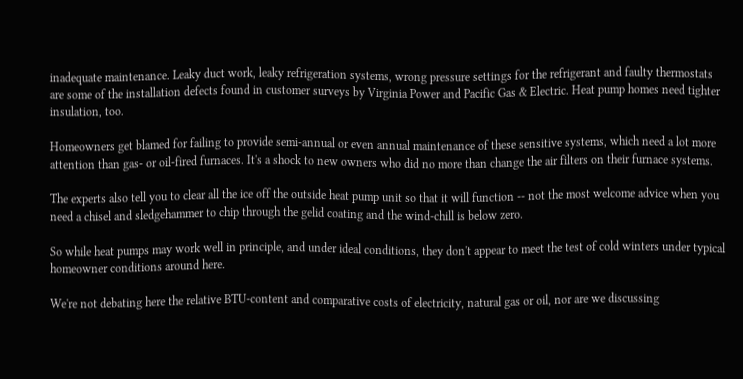inadequate maintenance. Leaky duct work, leaky refrigeration systems, wrong pressure settings for the refrigerant and faulty thermostats are some of the installation defects found in customer surveys by Virginia Power and Pacific Gas & Electric. Heat pump homes need tighter insulation, too.

Homeowners get blamed for failing to provide semi-annual or even annual maintenance of these sensitive systems, which need a lot more attention than gas- or oil-fired furnaces. It's a shock to new owners who did no more than change the air filters on their furnace systems.

The experts also tell you to clear all the ice off the outside heat pump unit so that it will function -- not the most welcome advice when you need a chisel and sledgehammer to chip through the gelid coating and the wind-chill is below zero.

So while heat pumps may work well in principle, and under ideal conditions, they don't appear to meet the test of cold winters under typical homeowner conditions around here.

We're not debating here the relative BTU-content and comparative costs of electricity, natural gas or oil, nor are we discussing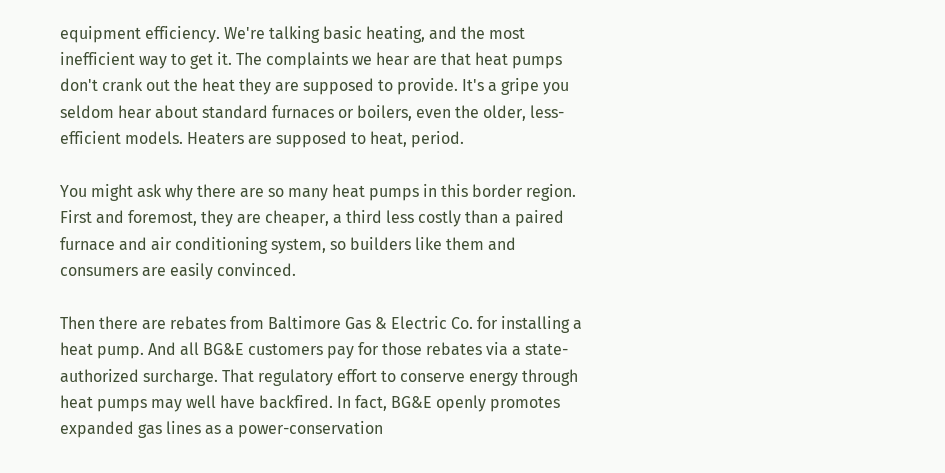equipment efficiency. We're talking basic heating, and the most inefficient way to get it. The complaints we hear are that heat pumps don't crank out the heat they are supposed to provide. It's a gripe you seldom hear about standard furnaces or boilers, even the older, less-efficient models. Heaters are supposed to heat, period.

You might ask why there are so many heat pumps in this border region. First and foremost, they are cheaper, a third less costly than a paired furnace and air conditioning system, so builders like them and consumers are easily convinced.

Then there are rebates from Baltimore Gas & Electric Co. for installing a heat pump. And all BG&E customers pay for those rebates via a state-authorized surcharge. That regulatory effort to conserve energy through heat pumps may well have backfired. In fact, BG&E openly promotes expanded gas lines as a power-conservation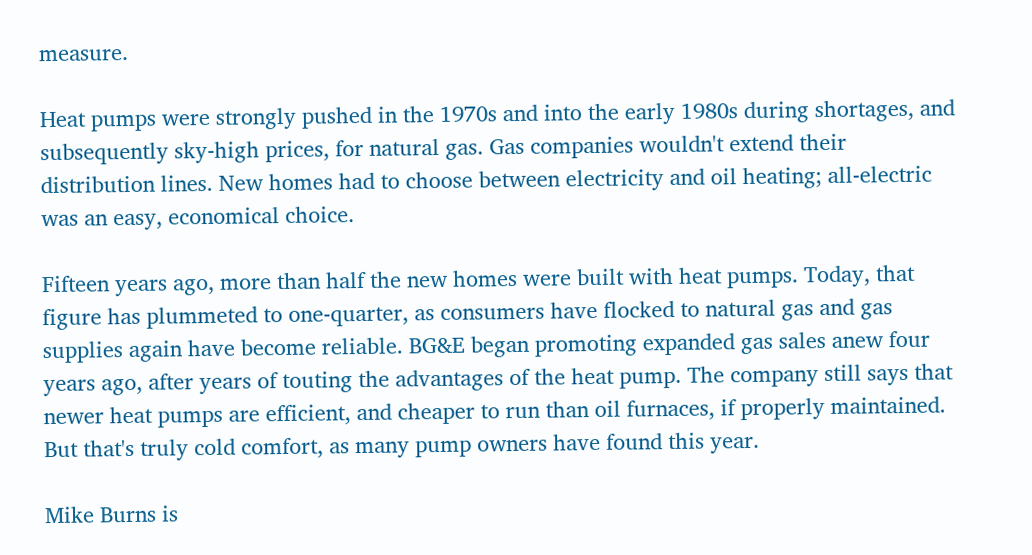measure.

Heat pumps were strongly pushed in the 1970s and into the early 1980s during shortages, and subsequently sky-high prices, for natural gas. Gas companies wouldn't extend their distribution lines. New homes had to choose between electricity and oil heating; all-electric was an easy, economical choice.

Fifteen years ago, more than half the new homes were built with heat pumps. Today, that figure has plummeted to one-quarter, as consumers have flocked to natural gas and gas supplies again have become reliable. BG&E began promoting expanded gas sales anew four years ago, after years of touting the advantages of the heat pump. The company still says that newer heat pumps are efficient, and cheaper to run than oil furnaces, if properly maintained. But that's truly cold comfort, as many pump owners have found this year.

Mike Burns is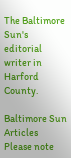The Baltimore Sun's editorial writer in Harford County.

Baltimore Sun Articles
Please note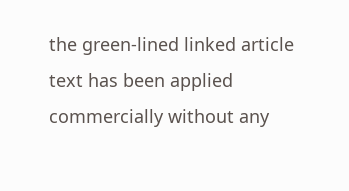the green-lined linked article text has been applied commercially without any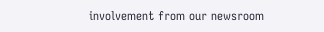involvement from our newsroom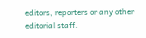editors, reporters or any other editorial staff.